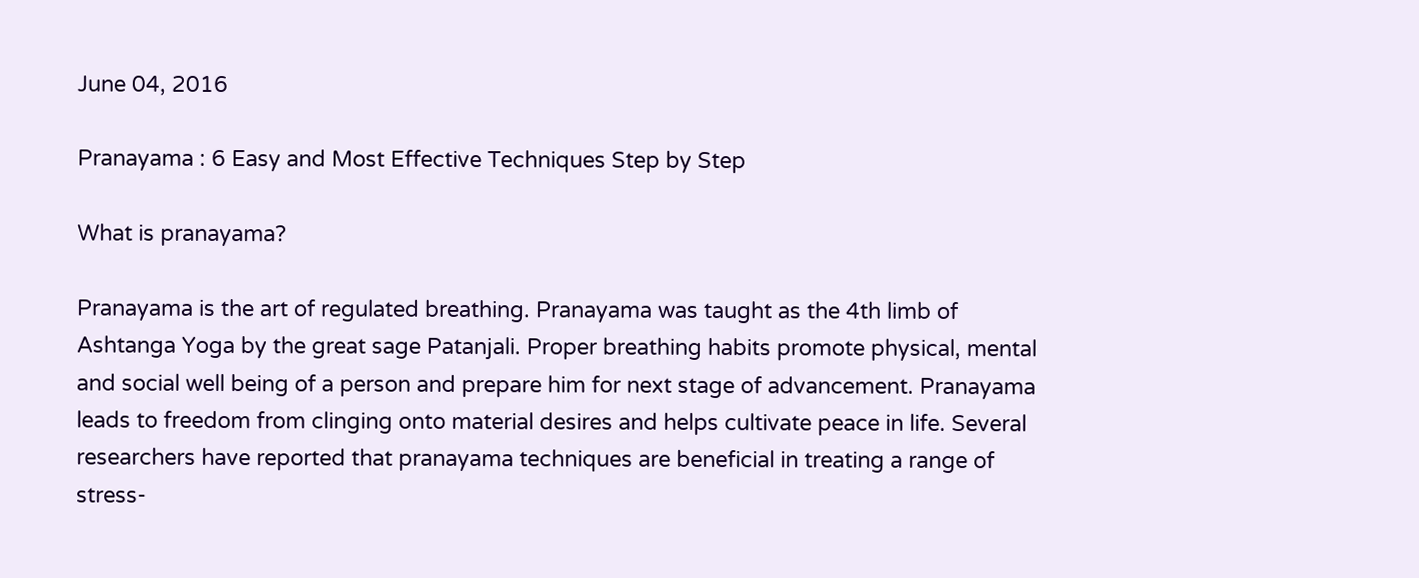June 04, 2016

Pranayama : 6 Easy and Most Effective Techniques Step by Step

What is pranayama?

Pranayama is the art of regulated breathing. Pranayama was taught as the 4th limb of Ashtanga Yoga by the great sage Patanjali. Proper breathing habits promote physical, mental and social well being of a person and prepare him for next stage of advancement. Pranayama leads to freedom from clinging onto material desires and helps cultivate peace in life. Several researchers have reported that pranayama techniques are beneficial in treating a range of stress-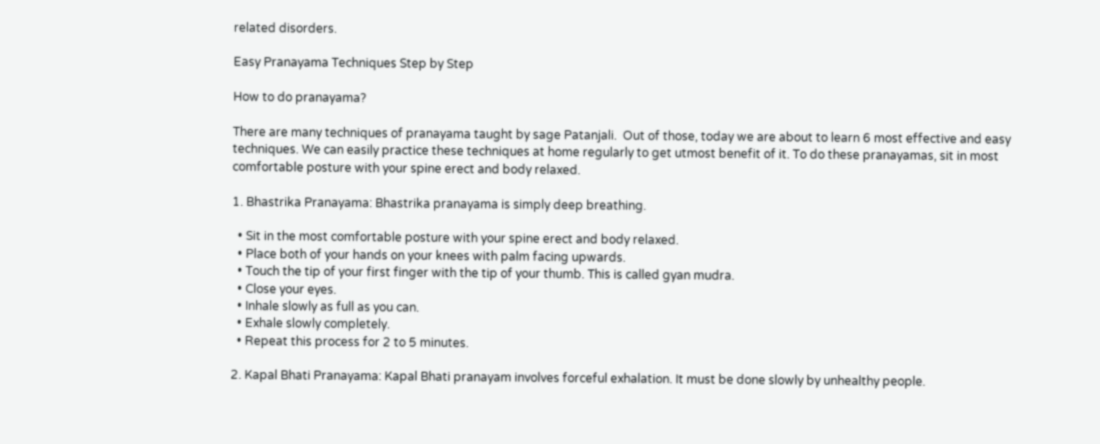related disorders.

Easy Pranayama Techniques Step by Step

How to do pranayama?

There are many techniques of pranayama taught by sage Patanjali.  Out of those, today we are about to learn 6 most effective and easy techniques. We can easily practice these techniques at home regularly to get utmost benefit of it. To do these pranayamas, sit in most comfortable posture with your spine erect and body relaxed.

1. Bhastrika Pranayama: Bhastrika pranayama is simply deep breathing.

  • Sit in the most comfortable posture with your spine erect and body relaxed.
  • Place both of your hands on your knees with palm facing upwards.
  • Touch the tip of your first finger with the tip of your thumb. This is called gyan mudra.
  • Close your eyes.
  • Inhale slowly as full as you can.
  • Exhale slowly completely.
  • Repeat this process for 2 to 5 minutes.

2. Kapal Bhati Pranayama: Kapal Bhati pranayam involves forceful exhalation. It must be done slowly by unhealthy people.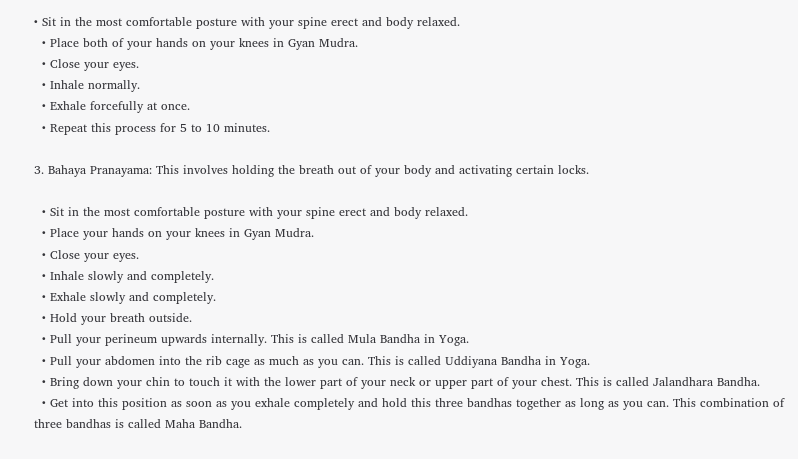• Sit in the most comfortable posture with your spine erect and body relaxed.
  • Place both of your hands on your knees in Gyan Mudra.
  • Close your eyes.
  • Inhale normally.
  • Exhale forcefully at once.
  • Repeat this process for 5 to 10 minutes.

3. Bahaya Pranayama: This involves holding the breath out of your body and activating certain locks.

  • Sit in the most comfortable posture with your spine erect and body relaxed.
  • Place your hands on your knees in Gyan Mudra.
  • Close your eyes.
  • Inhale slowly and completely.
  • Exhale slowly and completely.
  • Hold your breath outside.
  • Pull your perineum upwards internally. This is called Mula Bandha in Yoga.
  • Pull your abdomen into the rib cage as much as you can. This is called Uddiyana Bandha in Yoga.
  • Bring down your chin to touch it with the lower part of your neck or upper part of your chest. This is called Jalandhara Bandha.
  • Get into this position as soon as you exhale completely and hold this three bandhas together as long as you can. This combination of three bandhas is called Maha Bandha.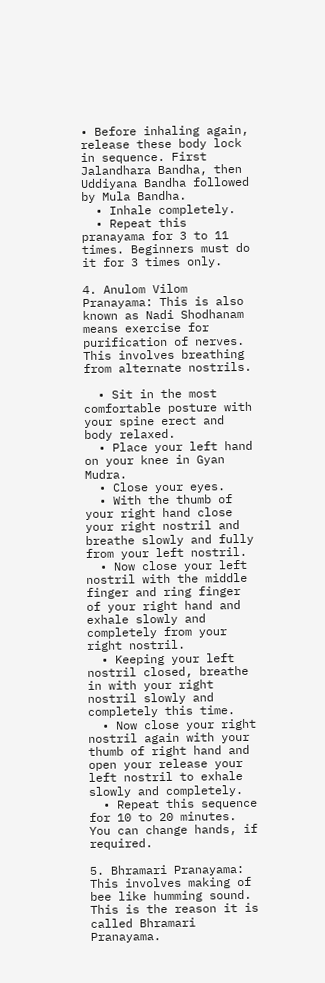• Before inhaling again, release these body lock in sequence. First Jalandhara Bandha, then Uddiyana Bandha followed by Mula Bandha.
  • Inhale completely.
  • Repeat this pranayama for 3 to 11 times. Beginners must do it for 3 times only.

4. Anulom Vilom Pranayama: This is also known as Nadi Shodhanam means exercise for purification of nerves. This involves breathing from alternate nostrils.

  • Sit in the most comfortable posture with your spine erect and body relaxed.
  • Place your left hand on your knee in Gyan Mudra.
  • Close your eyes.
  • With the thumb of your right hand close your right nostril and breathe slowly and fully from your left nostril.
  • Now close your left nostril with the middle finger and ring finger of your right hand and exhale slowly and completely from your right nostril.
  • Keeping your left nostril closed, breathe in with your right nostril slowly and completely this time.
  • Now close your right nostril again with your thumb of right hand and open your release your left nostril to exhale slowly and completely.
  • Repeat this sequence for 10 to 20 minutes. You can change hands, if required.

5. Bhramari Pranayama: This involves making of bee like humming sound. This is the reason it is called Bhramari Pranayama.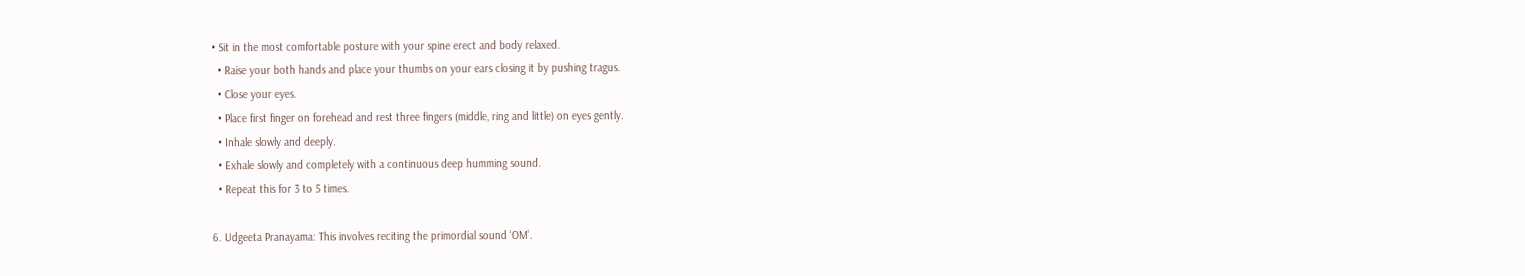• Sit in the most comfortable posture with your spine erect and body relaxed.
  • Raise your both hands and place your thumbs on your ears closing it by pushing tragus.
  • Close your eyes.
  • Place first finger on forehead and rest three fingers (middle, ring and little) on eyes gently.
  • Inhale slowly and deeply.
  • Exhale slowly and completely with a continuous deep humming sound.
  • Repeat this for 3 to 5 times.

6. Udgeeta Pranayama: This involves reciting the primordial sound ‘OM’.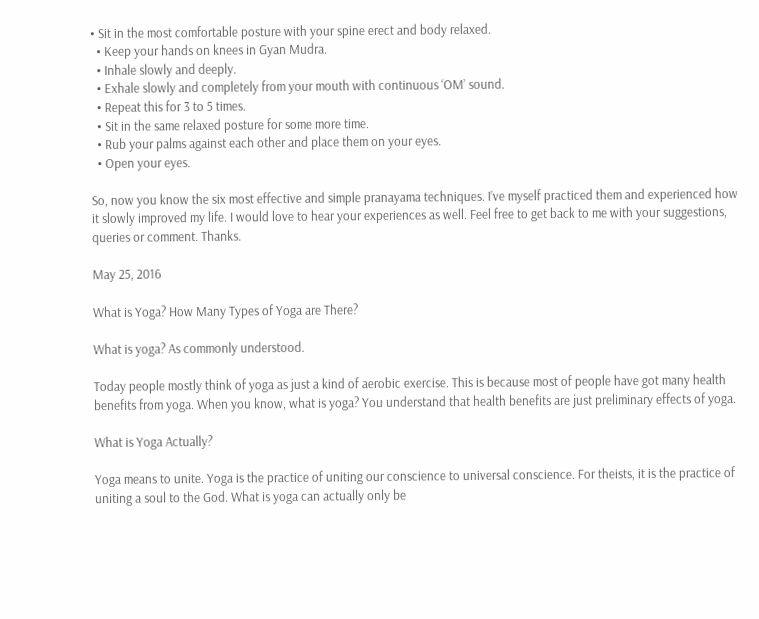• Sit in the most comfortable posture with your spine erect and body relaxed.
  • Keep your hands on knees in Gyan Mudra.
  • Inhale slowly and deeply.
  • Exhale slowly and completely from your mouth with continuous ‘OM’ sound.
  • Repeat this for 3 to 5 times.
  • Sit in the same relaxed posture for some more time.
  • Rub your palms against each other and place them on your eyes.
  • Open your eyes.

So, now you know the six most effective and simple pranayama techniques. I’ve myself practiced them and experienced how it slowly improved my life. I would love to hear your experiences as well. Feel free to get back to me with your suggestions, queries or comment. Thanks.

May 25, 2016

What is Yoga? How Many Types of Yoga are There?

What is yoga? As commonly understood.

Today people mostly think of yoga as just a kind of aerobic exercise. This is because most of people have got many health benefits from yoga. When you know, what is yoga? You understand that health benefits are just preliminary effects of yoga.

What is Yoga Actually?

Yoga means to unite. Yoga is the practice of uniting our conscience to universal conscience. For theists, it is the practice of uniting a soul to the God. What is yoga can actually only be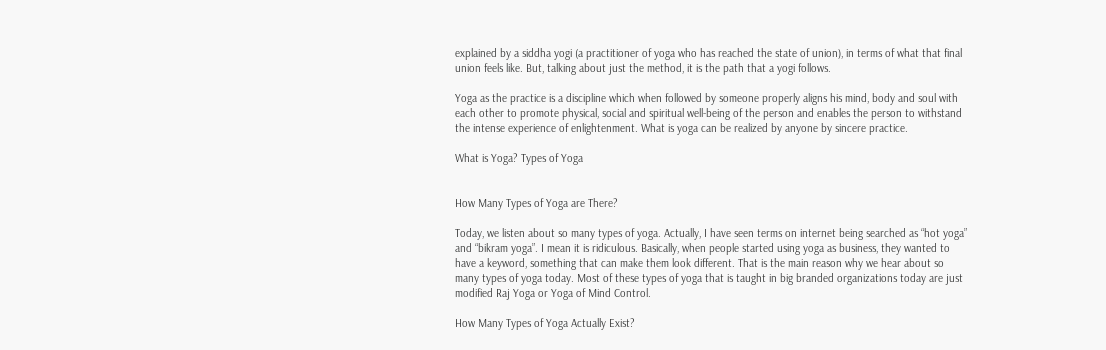explained by a siddha yogi (a practitioner of yoga who has reached the state of union), in terms of what that final union feels like. But, talking about just the method, it is the path that a yogi follows.

Yoga as the practice is a discipline which when followed by someone properly aligns his mind, body and soul with each other to promote physical, social and spiritual well-being of the person and enables the person to withstand the intense experience of enlightenment. What is yoga can be realized by anyone by sincere practice.

What is Yoga? Types of Yoga


How Many Types of Yoga are There?

Today, we listen about so many types of yoga. Actually, I have seen terms on internet being searched as “hot yoga” and “bikram yoga”. I mean it is ridiculous. Basically, when people started using yoga as business, they wanted to have a keyword, something that can make them look different. That is the main reason why we hear about so many types of yoga today. Most of these types of yoga that is taught in big branded organizations today are just modified Raj Yoga or Yoga of Mind Control.

How Many Types of Yoga Actually Exist?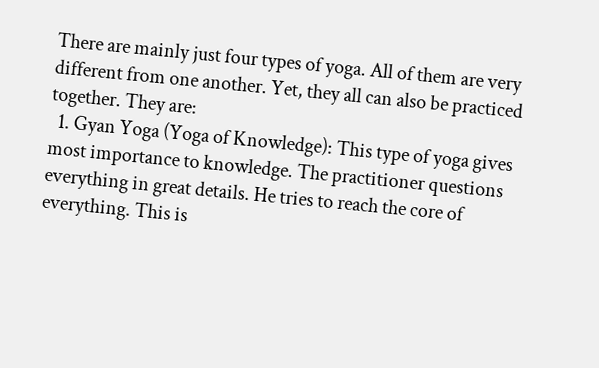There are mainly just four types of yoga. All of them are very different from one another. Yet, they all can also be practiced together. They are:
  1. Gyan Yoga (Yoga of Knowledge): This type of yoga gives most importance to knowledge. The practitioner questions everything in great details. He tries to reach the core of everything. This is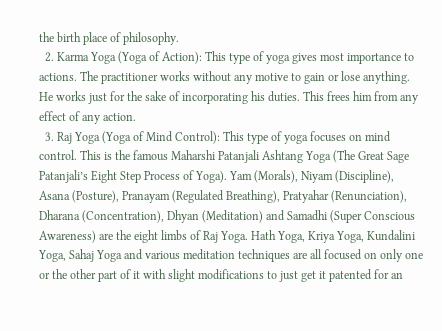the birth place of philosophy.
  2. Karma Yoga (Yoga of Action): This type of yoga gives most importance to actions. The practitioner works without any motive to gain or lose anything. He works just for the sake of incorporating his duties. This frees him from any effect of any action.
  3. Raj Yoga (Yoga of Mind Control): This type of yoga focuses on mind control. This is the famous Maharshi Patanjali Ashtang Yoga (The Great Sage Patanjali’s Eight Step Process of Yoga). Yam (Morals), Niyam (Discipline), Asana (Posture), Pranayam (Regulated Breathing), Pratyahar (Renunciation), Dharana (Concentration), Dhyan (Meditation) and Samadhi (Super Conscious Awareness) are the eight limbs of Raj Yoga. Hath Yoga, Kriya Yoga, Kundalini Yoga, Sahaj Yoga and various meditation techniques are all focused on only one or the other part of it with slight modifications to just get it patented for an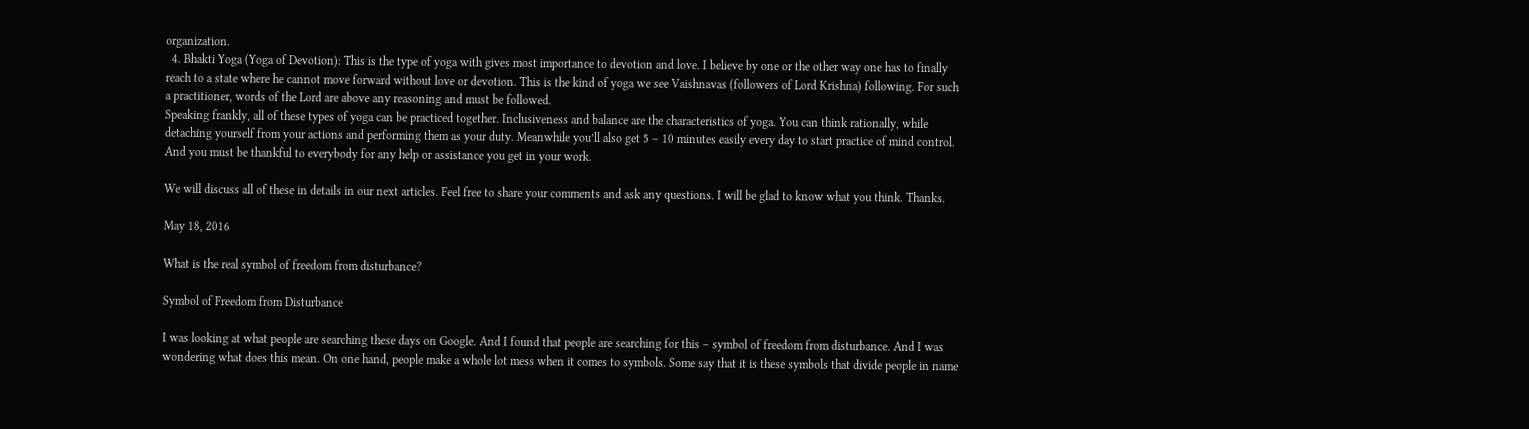organization.
  4. Bhakti Yoga (Yoga of Devotion): This is the type of yoga with gives most importance to devotion and love. I believe by one or the other way one has to finally reach to a state where he cannot move forward without love or devotion. This is the kind of yoga we see Vaishnavas (followers of Lord Krishna) following. For such a practitioner, words of the Lord are above any reasoning and must be followed.
Speaking frankly, all of these types of yoga can be practiced together. Inclusiveness and balance are the characteristics of yoga. You can think rationally, while detaching yourself from your actions and performing them as your duty. Meanwhile you’ll also get 5 – 10 minutes easily every day to start practice of mind control. And you must be thankful to everybody for any help or assistance you get in your work.

We will discuss all of these in details in our next articles. Feel free to share your comments and ask any questions. I will be glad to know what you think. Thanks.

May 18, 2016

What is the real symbol of freedom from disturbance?

Symbol of Freedom from Disturbance

I was looking at what people are searching these days on Google. And I found that people are searching for this – symbol of freedom from disturbance. And I was wondering what does this mean. On one hand, people make a whole lot mess when it comes to symbols. Some say that it is these symbols that divide people in name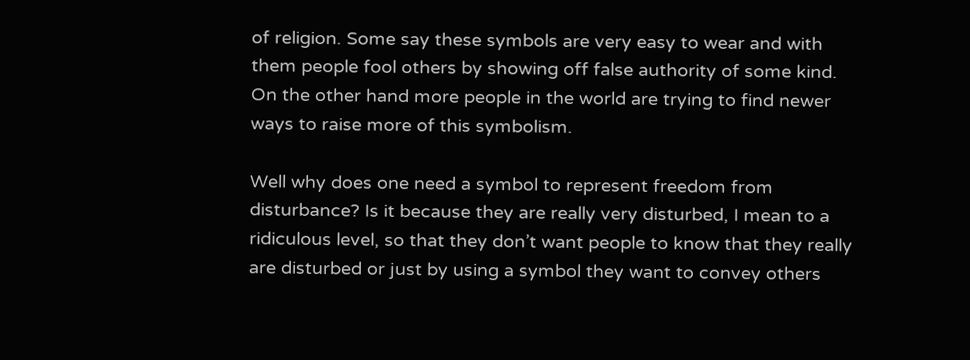of religion. Some say these symbols are very easy to wear and with them people fool others by showing off false authority of some kind. On the other hand more people in the world are trying to find newer ways to raise more of this symbolism.

Well why does one need a symbol to represent freedom from disturbance? Is it because they are really very disturbed, I mean to a ridiculous level, so that they don’t want people to know that they really are disturbed or just by using a symbol they want to convey others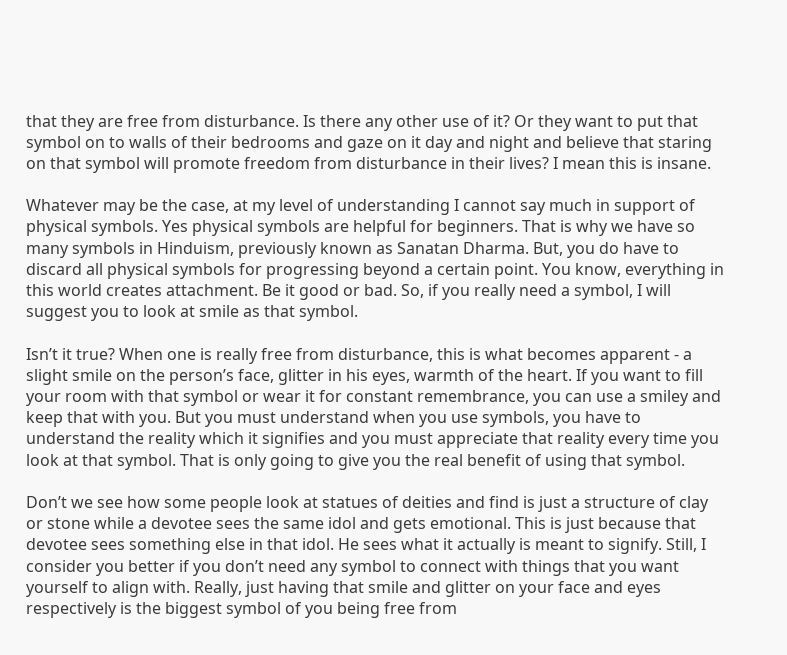that they are free from disturbance. Is there any other use of it? Or they want to put that symbol on to walls of their bedrooms and gaze on it day and night and believe that staring on that symbol will promote freedom from disturbance in their lives? I mean this is insane.

Whatever may be the case, at my level of understanding I cannot say much in support of physical symbols. Yes physical symbols are helpful for beginners. That is why we have so many symbols in Hinduism, previously known as Sanatan Dharma. But, you do have to discard all physical symbols for progressing beyond a certain point. You know, everything in this world creates attachment. Be it good or bad. So, if you really need a symbol, I will suggest you to look at smile as that symbol.

Isn’t it true? When one is really free from disturbance, this is what becomes apparent - a slight smile on the person’s face, glitter in his eyes, warmth of the heart. If you want to fill your room with that symbol or wear it for constant remembrance, you can use a smiley and keep that with you. But you must understand when you use symbols, you have to understand the reality which it signifies and you must appreciate that reality every time you look at that symbol. That is only going to give you the real benefit of using that symbol.

Don’t we see how some people look at statues of deities and find is just a structure of clay or stone while a devotee sees the same idol and gets emotional. This is just because that devotee sees something else in that idol. He sees what it actually is meant to signify. Still, I consider you better if you don’t need any symbol to connect with things that you want yourself to align with. Really, just having that smile and glitter on your face and eyes respectively is the biggest symbol of you being free from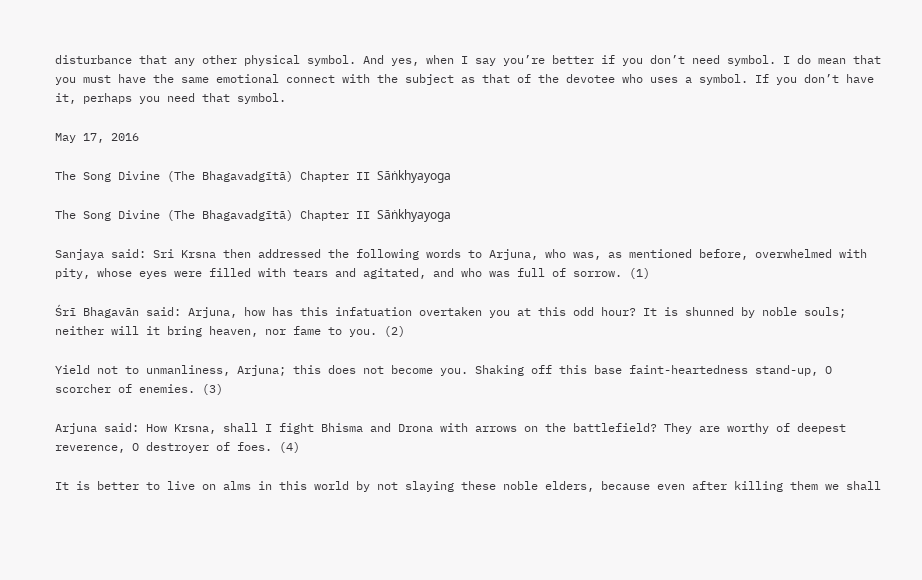disturbance that any other physical symbol. And yes, when I say you’re better if you don’t need symbol. I do mean that you must have the same emotional connect with the subject as that of the devotee who uses a symbol. If you don’t have it, perhaps you need that symbol.

May 17, 2016

The Song Divine (The Bhagavadgītā) Chapter II Sāṅkhyayoga

The Song Divine (The Bhagavadgītā) Chapter II Sāṅkhyayoga

Sanjaya said: Sri Krsna then addressed the following words to Arjuna, who was, as mentioned before, overwhelmed with pity, whose eyes were filled with tears and agitated, and who was full of sorrow. (1)

Śrī Bhagavān said: Arjuna, how has this infatuation overtaken you at this odd hour? It is shunned by noble souls; neither will it bring heaven, nor fame to you. (2)

Yield not to unmanliness, Arjuna; this does not become you. Shaking off this base faint-heartedness stand-up, O scorcher of enemies. (3)

Arjuna said: How Krsna, shall I fight Bhisma and Drona with arrows on the battlefield? They are worthy of deepest reverence, O destroyer of foes. (4)

It is better to live on alms in this world by not slaying these noble elders, because even after killing them we shall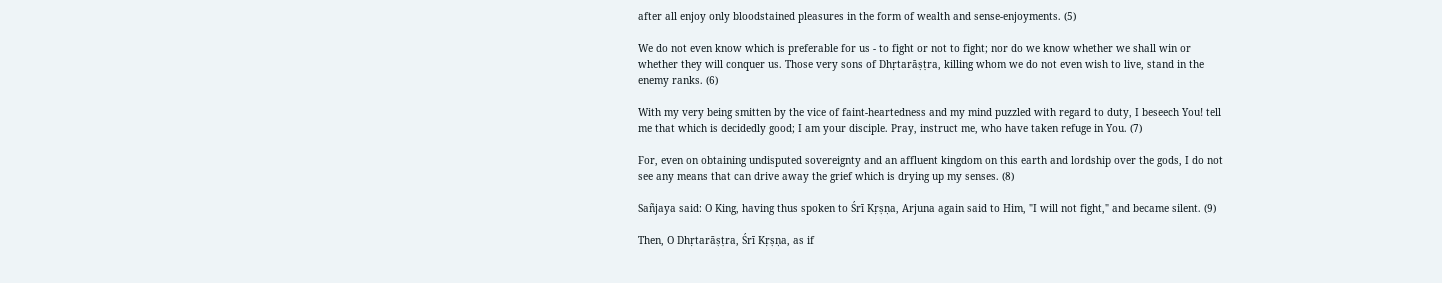after all enjoy only bloodstained pleasures in the form of wealth and sense-enjoyments. (5)

We do not even know which is preferable for us - to fight or not to fight; nor do we know whether we shall win or whether they will conquer us. Those very sons of Dhṛtarāṣṭra, killing whom we do not even wish to live, stand in the enemy ranks. (6)

With my very being smitten by the vice of faint-heartedness and my mind puzzled with regard to duty, I beseech You! tell me that which is decidedly good; I am your disciple. Pray, instruct me, who have taken refuge in You. (7)

For, even on obtaining undisputed sovereignty and an affluent kingdom on this earth and lordship over the gods, I do not see any means that can drive away the grief which is drying up my senses. (8)

Sañjaya said: O King, having thus spoken to Śrī Kṛṣṇa, Arjuna again said to Him, "I will not fight," and became silent. (9)

Then, O Dhṛtarāṣṭra, Śrī Kṛṣṇa, as if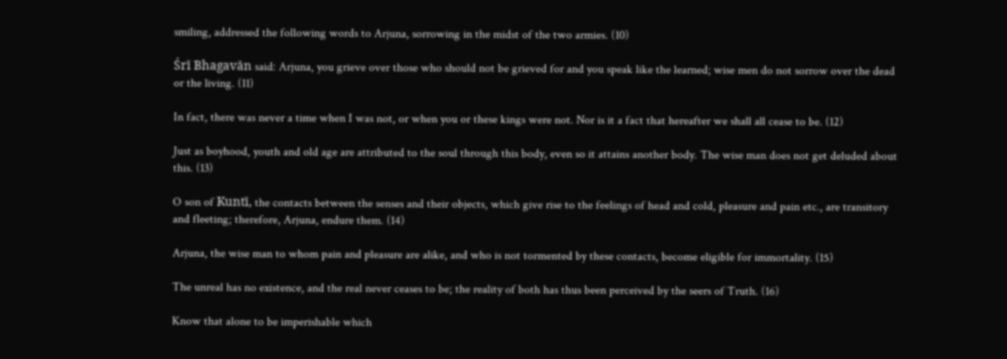smiling, addressed the following words to Arjuna, sorrowing in the midst of the two armies. (10)

Śrī Bhagavān said: Arjuna, you grieve over those who should not be grieved for and you speak like the learned; wise men do not sorrow over the dead or the living. (11)

In fact, there was never a time when I was not, or when you or these kings were not. Nor is it a fact that hereafter we shall all cease to be. (12)

Just as boyhood, youth and old age are attributed to the soul through this body, even so it attains another body. The wise man does not get deluded about this. (13)

O son of Kuntī, the contacts between the senses and their objects, which give rise to the feelings of head and cold, pleasure and pain etc., are transitory and fleeting; therefore, Arjuna, endure them. (14)

Arjuna, the wise man to whom pain and pleasure are alike, and who is not tormented by these contacts, become eligible for immortality. (15)

The unreal has no existence, and the real never ceases to be; the reality of both has thus been perceived by the seers of Truth. (16)

Know that alone to be imperishable which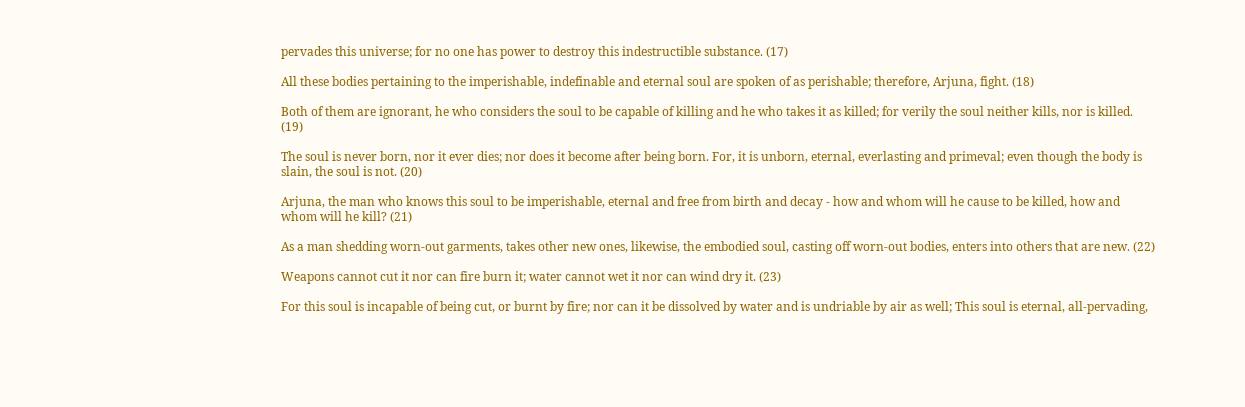pervades this universe; for no one has power to destroy this indestructible substance. (17)

All these bodies pertaining to the imperishable, indefinable and eternal soul are spoken of as perishable; therefore, Arjuna, fight. (18)

Both of them are ignorant, he who considers the soul to be capable of killing and he who takes it as killed; for verily the soul neither kills, nor is killed. (19)

The soul is never born, nor it ever dies; nor does it become after being born. For, it is unborn, eternal, everlasting and primeval; even though the body is slain, the soul is not. (20)

Arjuna, the man who knows this soul to be imperishable, eternal and free from birth and decay - how and whom will he cause to be killed, how and whom will he kill? (21)

As a man shedding worn-out garments, takes other new ones, likewise, the embodied soul, casting off worn-out bodies, enters into others that are new. (22)

Weapons cannot cut it nor can fire burn it; water cannot wet it nor can wind dry it. (23)

For this soul is incapable of being cut, or burnt by fire; nor can it be dissolved by water and is undriable by air as well; This soul is eternal, all-pervading,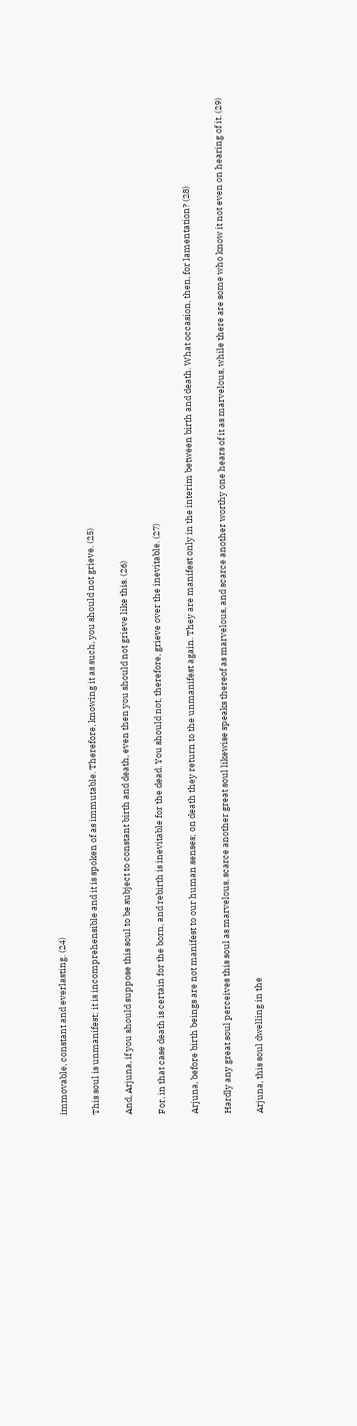immovable, constant and everlasting. (24)

This soul is unmanifest; it is incomprehensible and it is spoken of as immutable. Therefore, knowing it as such, you should not grieve. (25)

And, Arjuna, if you should suppose this soul to be subject to constant birth and death, even then you should not grieve like this. (26)

For, in that case death is certain for the born, and rebirth is inevitable for the dead. You should not, therefore, grieve over the inevitable. (27)

Arjuna, before birth beings are not manifest to our human senses; on death they return to the unmanifest again. They are manifest only in the interim between birth and death. What occasion, then, for lamentation? (28)

Hardly any great soul perceives this soul as marvelous, scarce another great soul likewise speaks thereof as marvelous, and scarce another worthy one hears of it as marvelous, while there are some who know it not even on hearing of it. (29)

Arjuna, this soul dwelling in the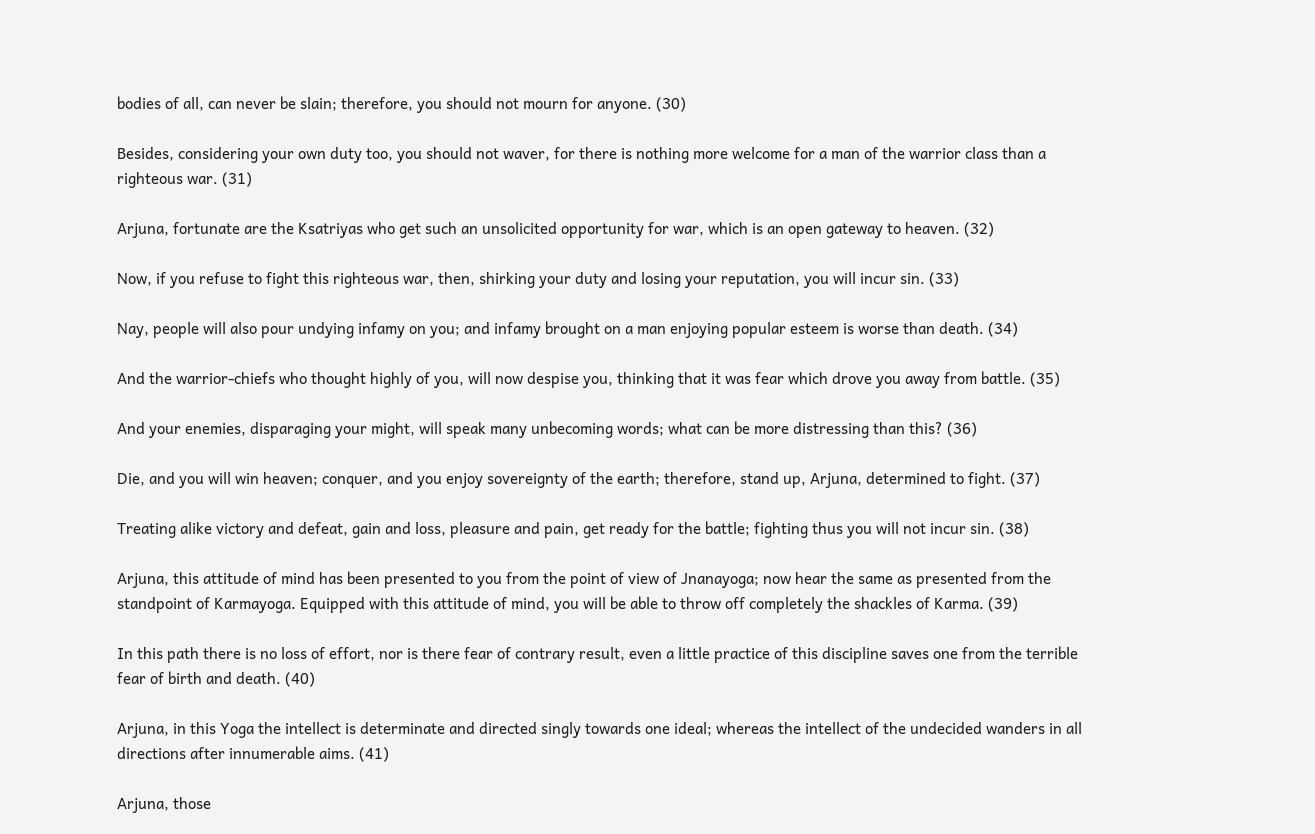bodies of all, can never be slain; therefore, you should not mourn for anyone. (30)

Besides, considering your own duty too, you should not waver, for there is nothing more welcome for a man of the warrior class than a righteous war. (31)

Arjuna, fortunate are the Ksatriyas who get such an unsolicited opportunity for war, which is an open gateway to heaven. (32)

Now, if you refuse to fight this righteous war, then, shirking your duty and losing your reputation, you will incur sin. (33)

Nay, people will also pour undying infamy on you; and infamy brought on a man enjoying popular esteem is worse than death. (34)

And the warrior-chiefs who thought highly of you, will now despise you, thinking that it was fear which drove you away from battle. (35)

And your enemies, disparaging your might, will speak many unbecoming words; what can be more distressing than this? (36)

Die, and you will win heaven; conquer, and you enjoy sovereignty of the earth; therefore, stand up, Arjuna, determined to fight. (37)

Treating alike victory and defeat, gain and loss, pleasure and pain, get ready for the battle; fighting thus you will not incur sin. (38)

Arjuna, this attitude of mind has been presented to you from the point of view of Jnanayoga; now hear the same as presented from the standpoint of Karmayoga. Equipped with this attitude of mind, you will be able to throw off completely the shackles of Karma. (39)

In this path there is no loss of effort, nor is there fear of contrary result, even a little practice of this discipline saves one from the terrible fear of birth and death. (40)

Arjuna, in this Yoga the intellect is determinate and directed singly towards one ideal; whereas the intellect of the undecided wanders in all directions after innumerable aims. (41)

Arjuna, those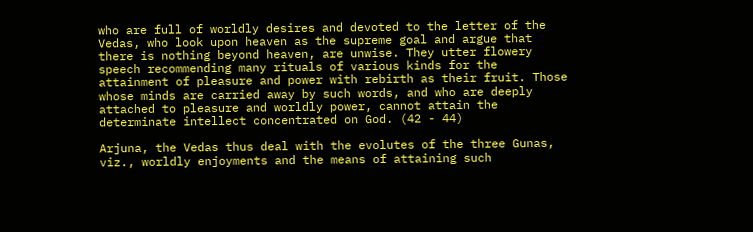who are full of worldly desires and devoted to the letter of the Vedas, who look upon heaven as the supreme goal and argue that there is nothing beyond heaven, are unwise. They utter flowery speech recommending many rituals of various kinds for the attainment of pleasure and power with rebirth as their fruit. Those whose minds are carried away by such words, and who are deeply attached to pleasure and worldly power, cannot attain the determinate intellect concentrated on God. (42 - 44)

Arjuna, the Vedas thus deal with the evolutes of the three Gunas, viz., worldly enjoyments and the means of attaining such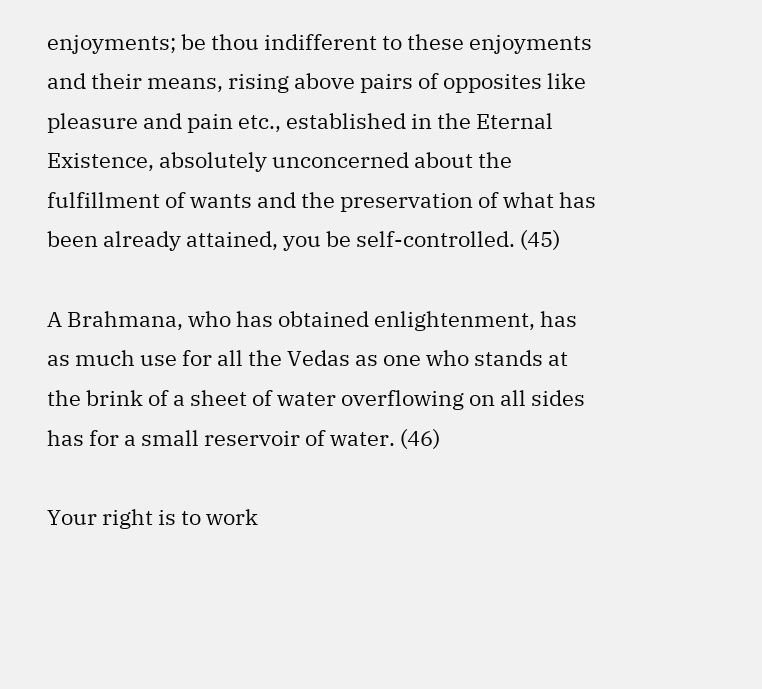enjoyments; be thou indifferent to these enjoyments and their means, rising above pairs of opposites like pleasure and pain etc., established in the Eternal Existence, absolutely unconcerned about the fulfillment of wants and the preservation of what has been already attained, you be self-controlled. (45)

A Brahmana, who has obtained enlightenment, has as much use for all the Vedas as one who stands at the brink of a sheet of water overflowing on all sides has for a small reservoir of water. (46)

Your right is to work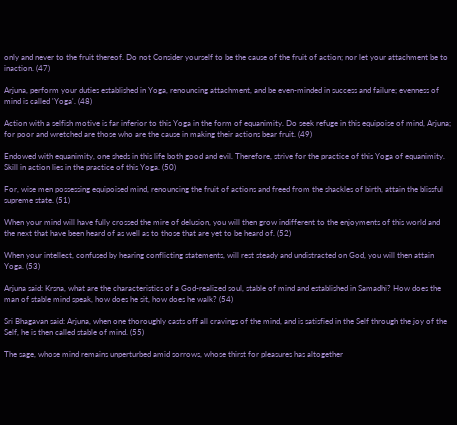only and never to the fruit thereof. Do not Consider yourself to be the cause of the fruit of action; nor let your attachment be to inaction. (47)

Arjuna, perform your duties established in Yoga, renouncing attachment, and be even-minded in success and failure; evenness of mind is called 'Yoga'. (48)

Action with a selfish motive is far inferior to this Yoga in the form of equanimity. Do seek refuge in this equipoise of mind, Arjuna; for poor and wretched are those who are the cause in making their actions bear fruit. (49)

Endowed with equanimity, one sheds in this life both good and evil. Therefore, strive for the practice of this Yoga of equanimity. Skill in action lies in the practice of this Yoga. (50)

For, wise men possessing equipoised mind, renouncing the fruit of actions and freed from the shackles of birth, attain the blissful supreme state. (51)

When your mind will have fully crossed the mire of delusion, you will then grow indifferent to the enjoyments of this world and the next that have been heard of as well as to those that are yet to be heard of. (52)

When your intellect, confused by hearing conflicting statements, will rest steady and undistracted on God, you will then attain Yoga. (53)

Arjuna said: Krsna, what are the characteristics of a God-realized soul, stable of mind and established in Samadhi? How does the man of stable mind speak, how does he sit, how does he walk? (54)

Sri Bhagavan said: Arjuna, when one thoroughly casts off all cravings of the mind, and is satisfied in the Self through the joy of the Self, he is then called stable of mind. (55)

The sage, whose mind remains unperturbed amid sorrows, whose thirst for pleasures has altogether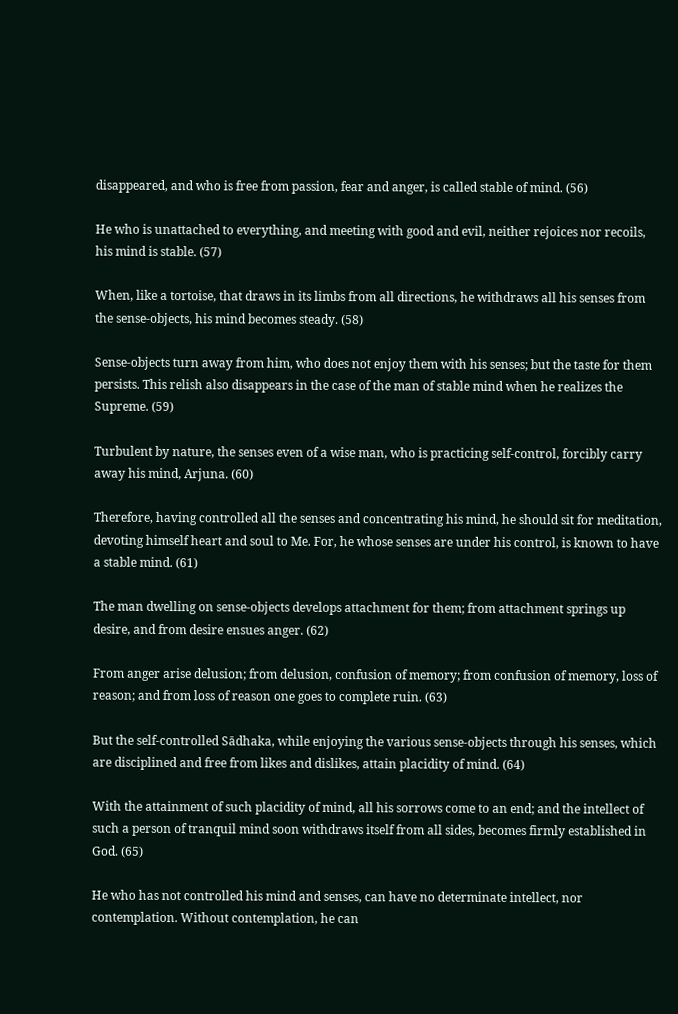disappeared, and who is free from passion, fear and anger, is called stable of mind. (56)

He who is unattached to everything, and meeting with good and evil, neither rejoices nor recoils, his mind is stable. (57)

When, like a tortoise, that draws in its limbs from all directions, he withdraws all his senses from the sense-objects, his mind becomes steady. (58)

Sense-objects turn away from him, who does not enjoy them with his senses; but the taste for them persists. This relish also disappears in the case of the man of stable mind when he realizes the Supreme. (59)

Turbulent by nature, the senses even of a wise man, who is practicing self-control, forcibly carry away his mind, Arjuna. (60)

Therefore, having controlled all the senses and concentrating his mind, he should sit for meditation, devoting himself heart and soul to Me. For, he whose senses are under his control, is known to have a stable mind. (61)

The man dwelling on sense-objects develops attachment for them; from attachment springs up desire, and from desire ensues anger. (62)

From anger arise delusion; from delusion, confusion of memory; from confusion of memory, loss of reason; and from loss of reason one goes to complete ruin. (63)

But the self-controlled Sādhaka, while enjoying the various sense-objects through his senses, which are disciplined and free from likes and dislikes, attain placidity of mind. (64)

With the attainment of such placidity of mind, all his sorrows come to an end; and the intellect of such a person of tranquil mind soon withdraws itself from all sides, becomes firmly established in God. (65)

He who has not controlled his mind and senses, can have no determinate intellect, nor contemplation. Without contemplation, he can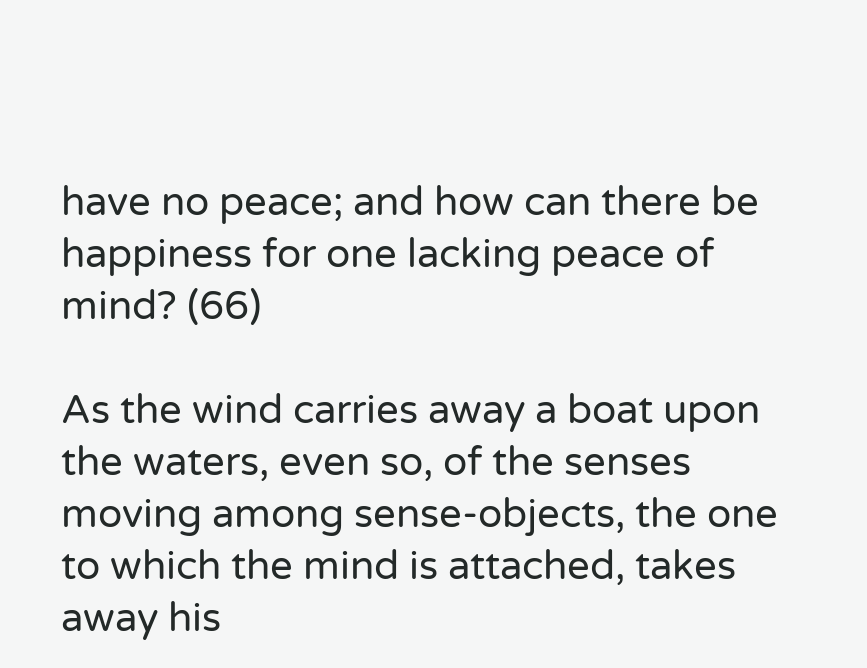have no peace; and how can there be happiness for one lacking peace of mind? (66)

As the wind carries away a boat upon the waters, even so, of the senses moving among sense-objects, the one to which the mind is attached, takes away his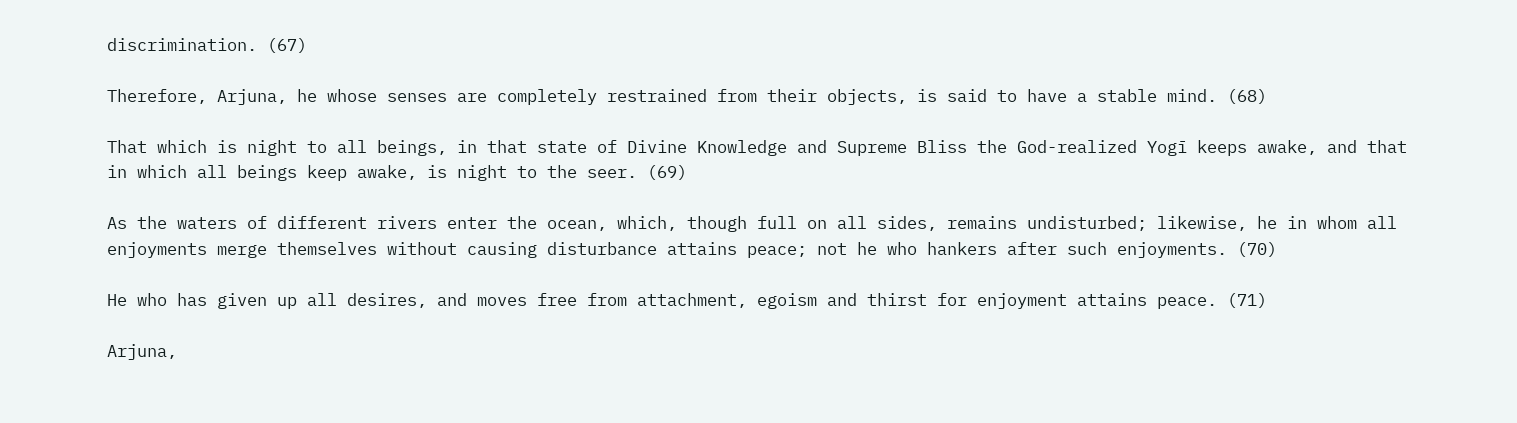discrimination. (67)

Therefore, Arjuna, he whose senses are completely restrained from their objects, is said to have a stable mind. (68)

That which is night to all beings, in that state of Divine Knowledge and Supreme Bliss the God-realized Yogī keeps awake, and that in which all beings keep awake, is night to the seer. (69)

As the waters of different rivers enter the ocean, which, though full on all sides, remains undisturbed; likewise, he in whom all enjoyments merge themselves without causing disturbance attains peace; not he who hankers after such enjoyments. (70)

He who has given up all desires, and moves free from attachment, egoism and thirst for enjoyment attains peace. (71)

Arjuna,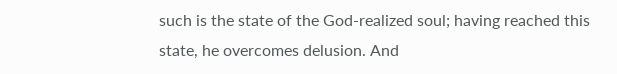such is the state of the God-realized soul; having reached this state, he overcomes delusion. And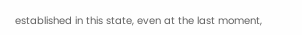established in this state, even at the last moment,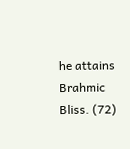he attains Brahmic Bliss. (72)